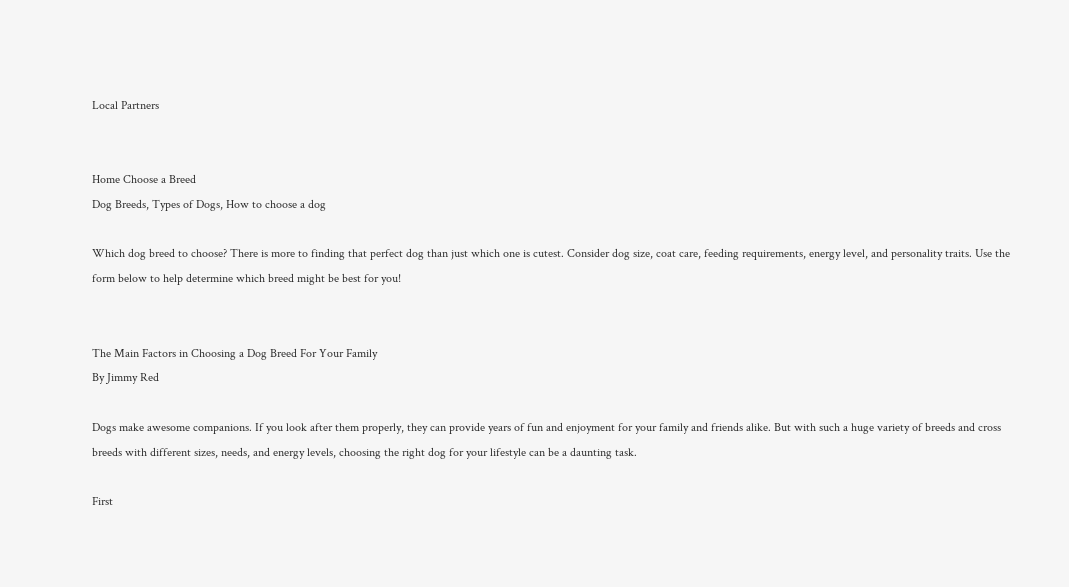Local Partners


Home Choose a Breed
Dog Breeds, Types of Dogs, How to choose a dog

Which dog breed to choose? There is more to finding that perfect dog than just which one is cutest. Consider dog size, coat care, feeding requirements, energy level, and personality traits. Use the form below to help determine which breed might be best for you!


The Main Factors in Choosing a Dog Breed For Your Family
By Jimmy Red

Dogs make awesome companions. If you look after them properly, they can provide years of fun and enjoyment for your family and friends alike. But with such a huge variety of breeds and cross breeds with different sizes, needs, and energy levels, choosing the right dog for your lifestyle can be a daunting task.

First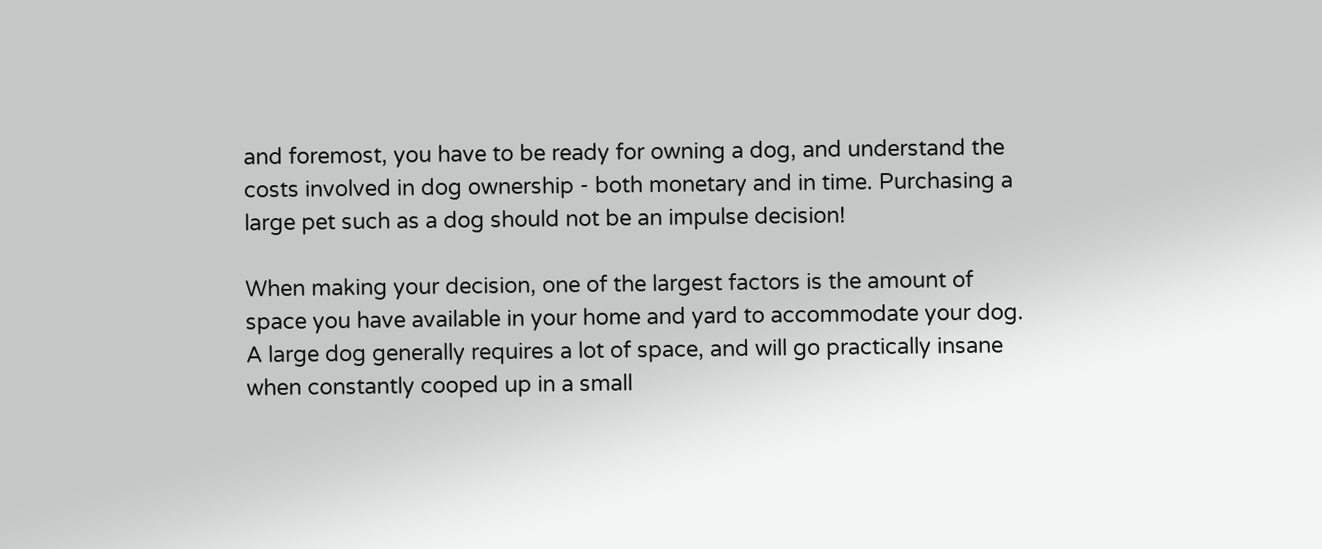and foremost, you have to be ready for owning a dog, and understand the costs involved in dog ownership - both monetary and in time. Purchasing a large pet such as a dog should not be an impulse decision!

When making your decision, one of the largest factors is the amount of space you have available in your home and yard to accommodate your dog. A large dog generally requires a lot of space, and will go practically insane when constantly cooped up in a small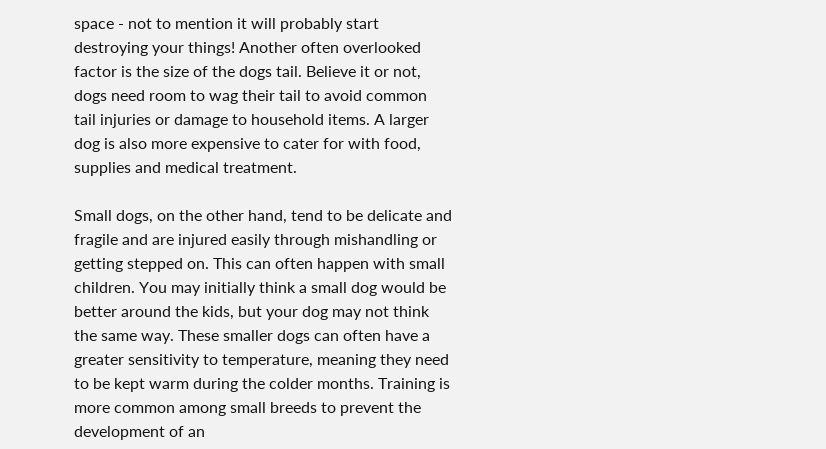space - not to mention it will probably start destroying your things! Another often overlooked factor is the size of the dogs tail. Believe it or not, dogs need room to wag their tail to avoid common tail injuries or damage to household items. A larger dog is also more expensive to cater for with food, supplies and medical treatment.

Small dogs, on the other hand, tend to be delicate and fragile and are injured easily through mishandling or getting stepped on. This can often happen with small children. You may initially think a small dog would be better around the kids, but your dog may not think the same way. These smaller dogs can often have a greater sensitivity to temperature, meaning they need to be kept warm during the colder months. Training is more common among small breeds to prevent the development of an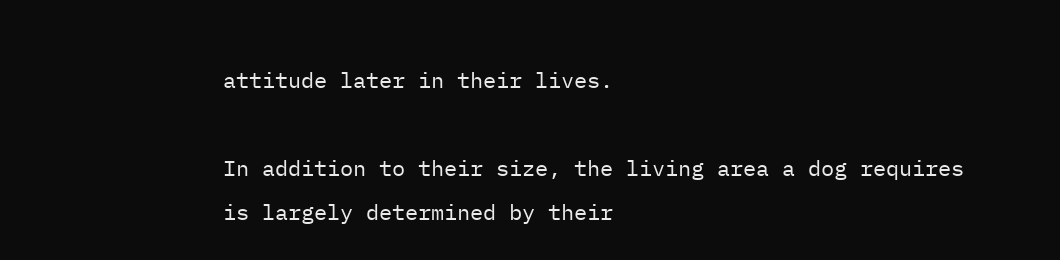attitude later in their lives.

In addition to their size, the living area a dog requires is largely determined by their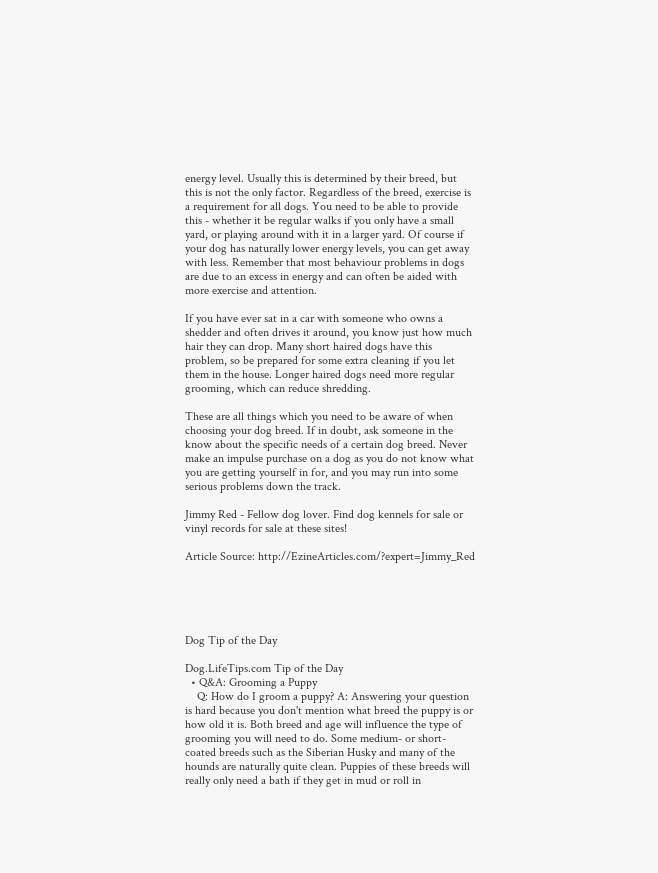energy level. Usually this is determined by their breed, but this is not the only factor. Regardless of the breed, exercise is a requirement for all dogs. You need to be able to provide this - whether it be regular walks if you only have a small yard, or playing around with it in a larger yard. Of course if your dog has naturally lower energy levels, you can get away with less. Remember that most behaviour problems in dogs are due to an excess in energy and can often be aided with more exercise and attention.

If you have ever sat in a car with someone who owns a shedder and often drives it around, you know just how much hair they can drop. Many short haired dogs have this problem, so be prepared for some extra cleaning if you let them in the house. Longer haired dogs need more regular grooming, which can reduce shredding.

These are all things which you need to be aware of when choosing your dog breed. If in doubt, ask someone in the know about the specific needs of a certain dog breed. Never make an impulse purchase on a dog as you do not know what you are getting yourself in for, and you may run into some serious problems down the track.

Jimmy Red - Fellow dog lover. Find dog kennels for sale or vinyl records for sale at these sites!

Article Source: http://EzineArticles.com/?expert=Jimmy_Red





Dog Tip of the Day

Dog.LifeTips.com Tip of the Day
  • Q&A: Grooming a Puppy
    Q: How do I groom a puppy? A: Answering your question is hard because you don't mention what breed the puppy is or how old it is. Both breed and age will influence the type of grooming you will need to do. Some medium- or short-coated breeds such as the Siberian Husky and many of the hounds are naturally quite clean. Puppies of these breeds will really only need a bath if they get in mud or roll in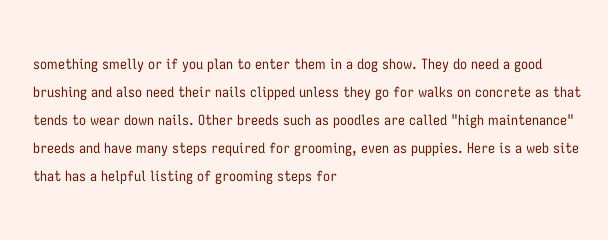something smelly or if you plan to enter them in a dog show. They do need a good brushing and also need their nails clipped unless they go for walks on concrete as that tends to wear down nails. Other breeds such as poodles are called "high maintenance" breeds and have many steps required for grooming, even as puppies. Here is a web site that has a helpful listing of grooming steps for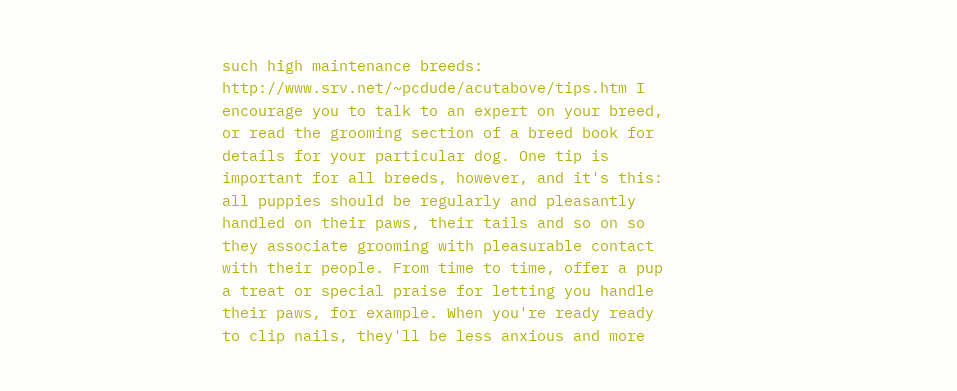such high maintenance breeds: http://www.srv.net/~pcdude/acutabove/tips.htm I encourage you to talk to an expert on your breed, or read the grooming section of a breed book for details for your particular dog. One tip is important for all breeds, however, and it's this: all puppies should be regularly and pleasantly handled on their paws, their tails and so on so they associate grooming with pleasurable contact with their people. From time to time, offer a pup a treat or special praise for letting you handle their paws, for example. When you're ready ready to clip nails, they'll be less anxious and more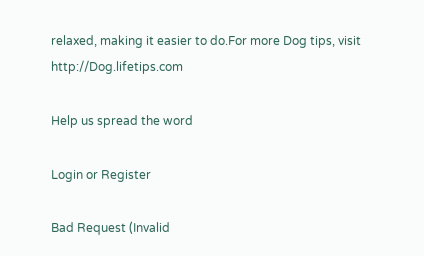relaxed, making it easier to do.For more Dog tips, visit http://Dog.lifetips.com

Help us spread the word

Login or Register

Bad Request (Invalid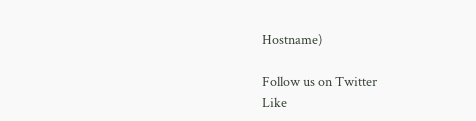Hostname)

Follow us on Twitter
Like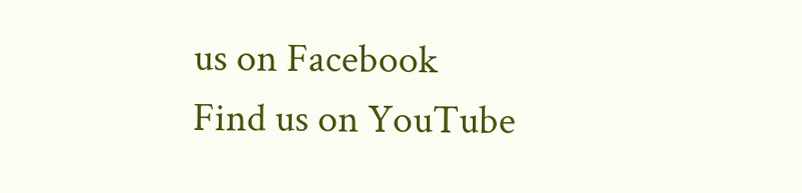us on Facebook
Find us on YouTube